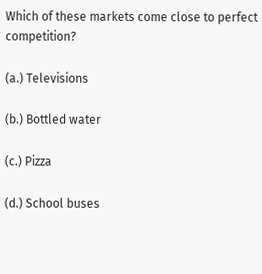Which of these markets come close to perfect competition?

(a.) Televisions

(b.) Bottled water

(c.) Pizza

(d.) School buses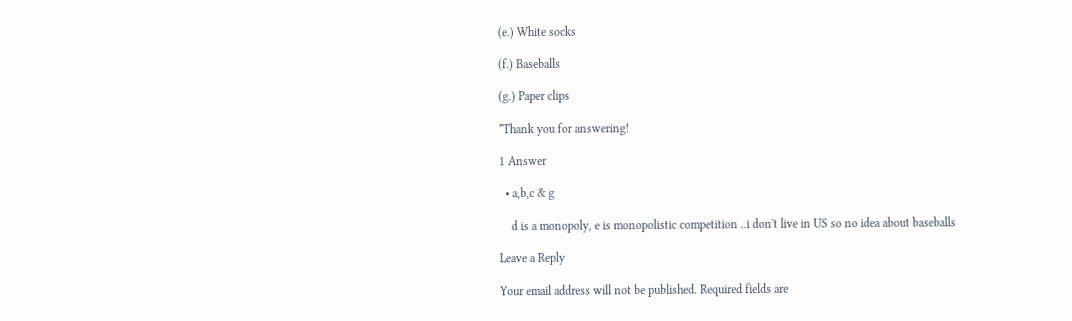(e.) White socks

(f.) Baseballs

(g.) Paper clips

*Thank you for answering!

1 Answer

  • a,b,c & g

    d is a monopoly, e is monopolistic competition ..i don't live in US so no idea about baseballs

Leave a Reply

Your email address will not be published. Required fields are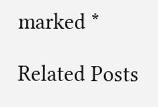marked *

Related Posts